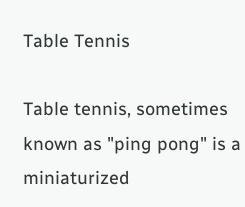Table Tennis

Table tennis, sometimes known as "ping pong" is a miniaturized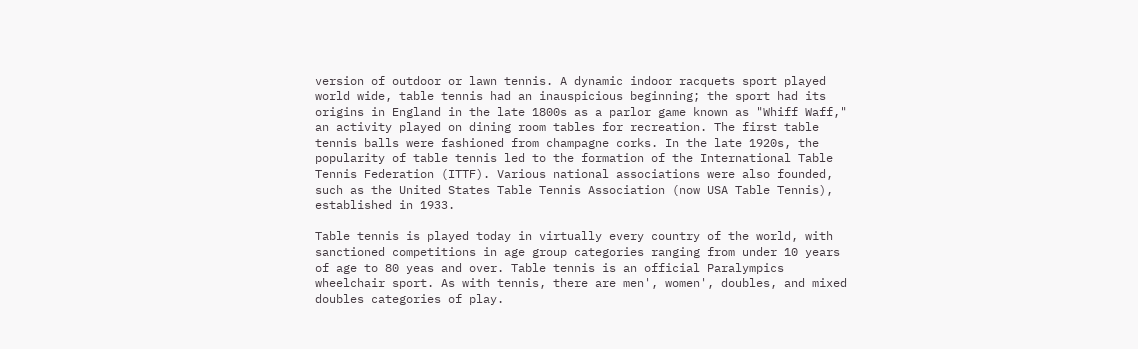version of outdoor or lawn tennis. A dynamic indoor racquets sport played world wide, table tennis had an inauspicious beginning; the sport had its origins in England in the late 1800s as a parlor game known as "Whiff Waff," an activity played on dining room tables for recreation. The first table tennis balls were fashioned from champagne corks. In the late 1920s, the popularity of table tennis led to the formation of the International Table Tennis Federation (ITTF). Various national associations were also founded, such as the United States Table Tennis Association (now USA Table Tennis), established in 1933.

Table tennis is played today in virtually every country of the world, with sanctioned competitions in age group categories ranging from under 10 years of age to 80 yeas and over. Table tennis is an official Paralympics wheelchair sport. As with tennis, there are men', women', doubles, and mixed doubles categories of play.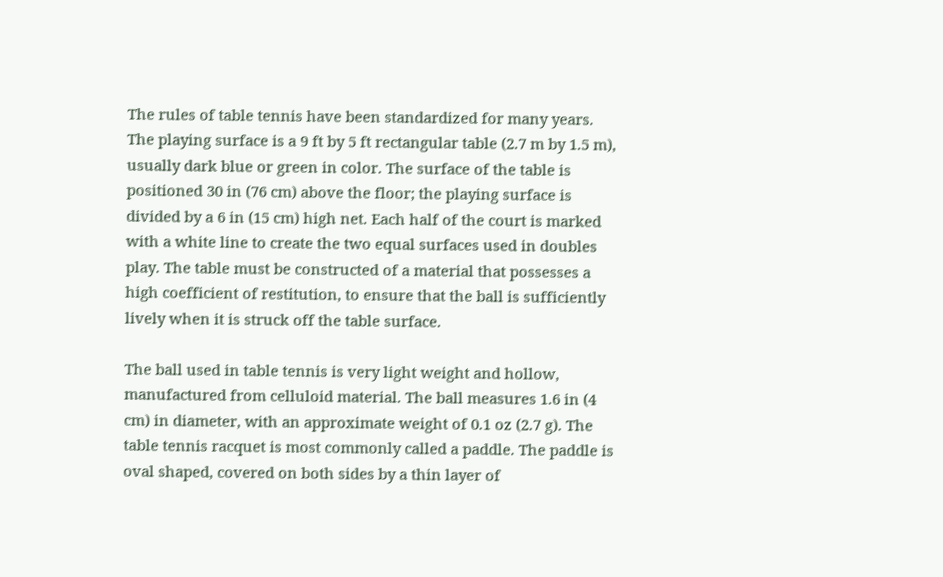The rules of table tennis have been standardized for many years. The playing surface is a 9 ft by 5 ft rectangular table (2.7 m by 1.5 m), usually dark blue or green in color. The surface of the table is positioned 30 in (76 cm) above the floor; the playing surface is divided by a 6 in (15 cm) high net. Each half of the court is marked with a white line to create the two equal surfaces used in doubles play. The table must be constructed of a material that possesses a high coefficient of restitution, to ensure that the ball is sufficiently lively when it is struck off the table surface.

The ball used in table tennis is very light weight and hollow, manufactured from celluloid material. The ball measures 1.6 in (4 cm) in diameter, with an approximate weight of 0.1 oz (2.7 g). The table tennis racquet is most commonly called a paddle. The paddle is oval shaped, covered on both sides by a thin layer of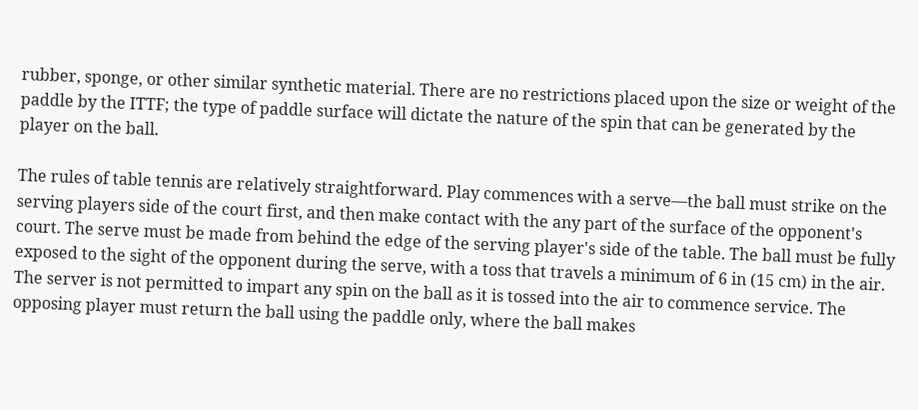rubber, sponge, or other similar synthetic material. There are no restrictions placed upon the size or weight of the paddle by the ITTF; the type of paddle surface will dictate the nature of the spin that can be generated by the player on the ball.

The rules of table tennis are relatively straightforward. Play commences with a serve—the ball must strike on the serving players side of the court first, and then make contact with the any part of the surface of the opponent's court. The serve must be made from behind the edge of the serving player's side of the table. The ball must be fully exposed to the sight of the opponent during the serve, with a toss that travels a minimum of 6 in (15 cm) in the air. The server is not permitted to impart any spin on the ball as it is tossed into the air to commence service. The opposing player must return the ball using the paddle only, where the ball makes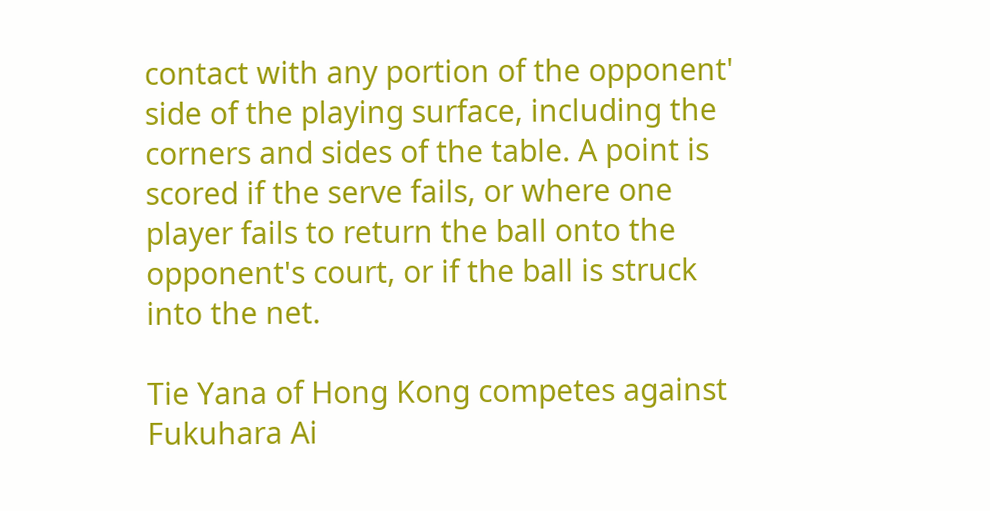contact with any portion of the opponent' side of the playing surface, including the corners and sides of the table. A point is scored if the serve fails, or where one player fails to return the ball onto the opponent's court, or if the ball is struck into the net.

Tie Yana of Hong Kong competes against Fukuhara Ai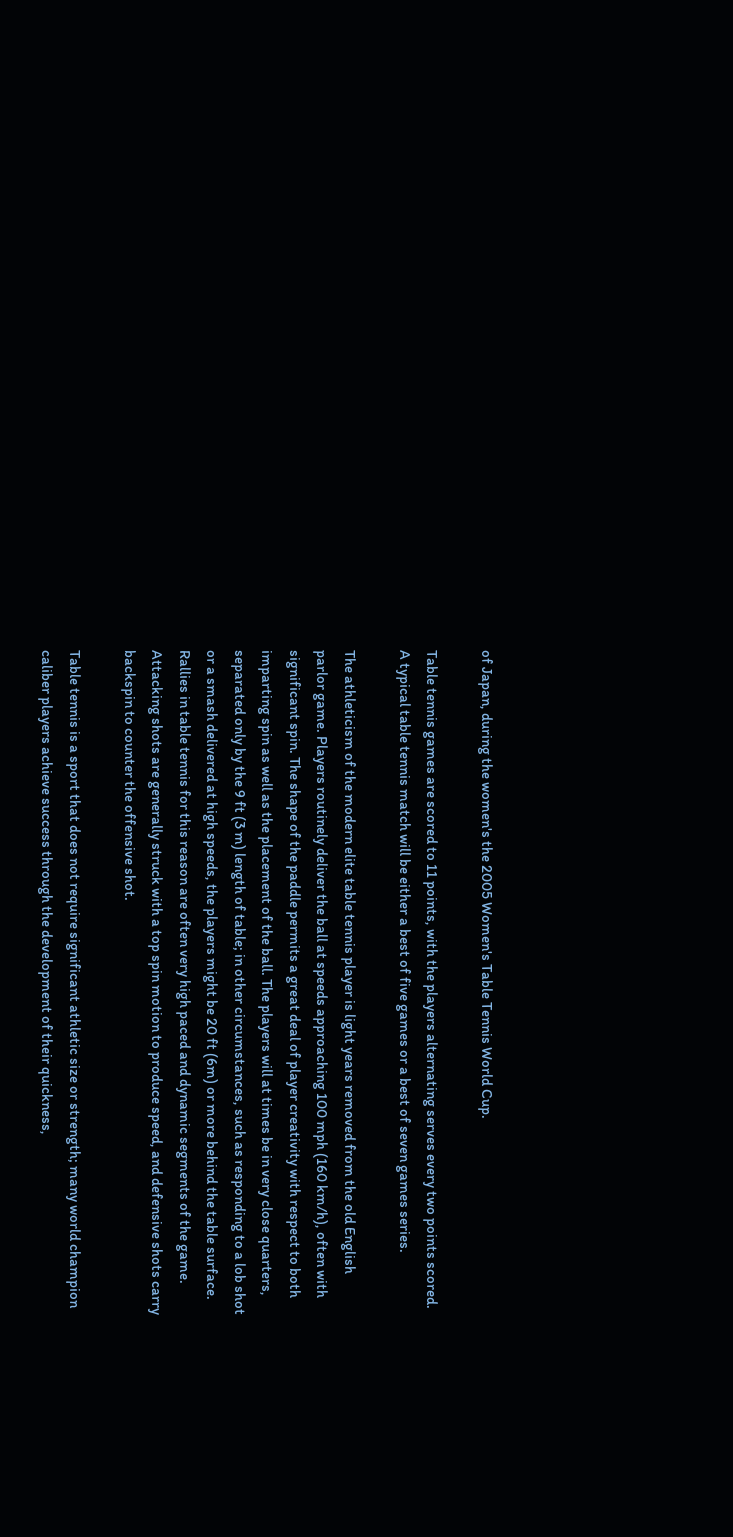of Japan, during the women's the 2005 Women's Table Tennis World Cup.

Table tennis games are scored to 11 points, with the players alternating serves every two points scored. A typical table tennis match will be either a best of five games or a best of seven games series.

The athleticism of the modern elite table tennis player is light years removed from the old English parlor game. Players routinely deliver the ball at speeds approaching 100 mph (160 km/h), often with significant spin. The shape of the paddle permits a great deal of player creativity with respect to both imparting spin as well as the placement of the ball. The players will at times be in very close quarters, separated only by the 9 ft (3 m) length of table; in other circumstances, such as responding to a lob shot or a smash delivered at high speeds, the players might be 20 ft (6m) or more behind the table surface. Rallies in table tennis for this reason are often very high paced and dynamic segments of the game. Attacking shots are generally struck with a top spin motion to produce speed, and defensive shots carry backspin to counter the offensive shot.

Table tennis is a sport that does not require significant athletic size or strength; many world champion caliber players achieve success through the development of their quickness,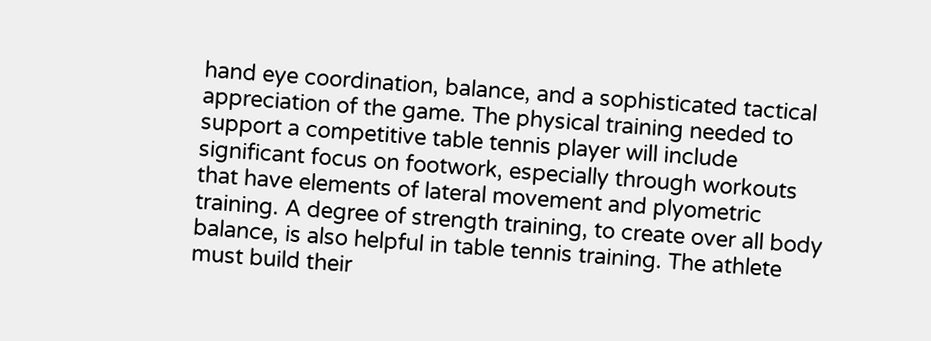hand eye coordination, balance, and a sophisticated tactical appreciation of the game. The physical training needed to support a competitive table tennis player will include significant focus on footwork, especially through workouts that have elements of lateral movement and plyometric training. A degree of strength training, to create over all body balance, is also helpful in table tennis training. The athlete must build their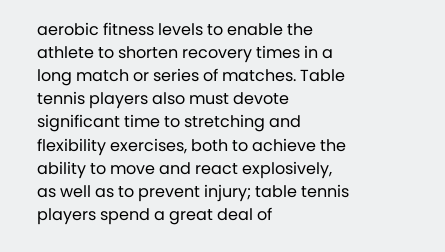aerobic fitness levels to enable the athlete to shorten recovery times in a long match or series of matches. Table tennis players also must devote significant time to stretching and flexibility exercises, both to achieve the ability to move and react explosively, as well as to prevent injury; table tennis players spend a great deal of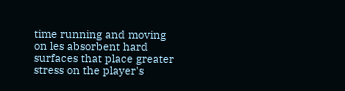time running and moving on les absorbent hard surfaces that place greater stress on the player's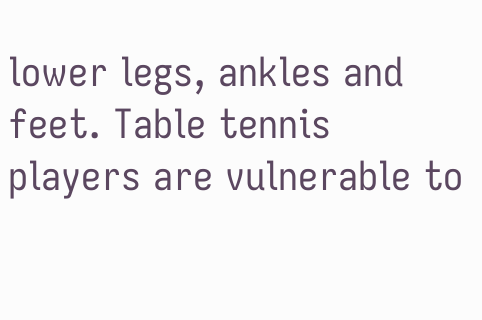lower legs, ankles and feet. Table tennis players are vulnerable to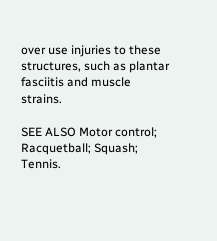over use injuries to these structures, such as plantar fasciitis and muscle strains.

SEE ALSO Motor control; Racquetball; Squash; Tennis.